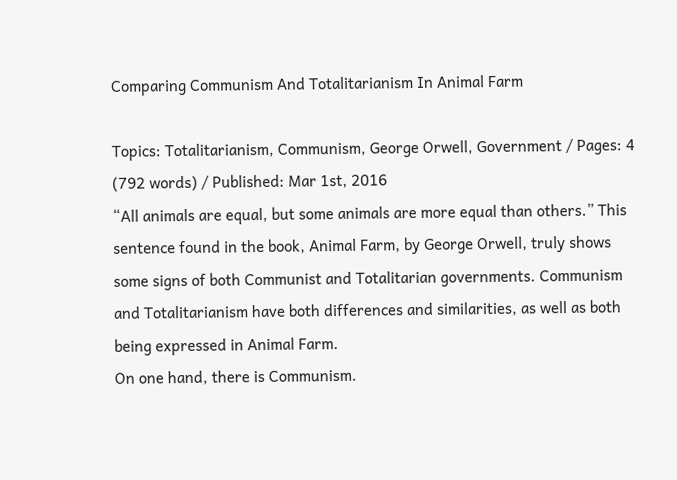Comparing Communism And Totalitarianism In Animal Farm

Topics: Totalitarianism, Communism, George Orwell, Government / Pages: 4 (792 words) / Published: Mar 1st, 2016
“All animals are equal, but some animals are more equal than others.” This sentence found in the book, Animal Farm, by George Orwell, truly shows some signs of both Communist and Totalitarian governments. Communism and Totalitarianism have both differences and similarities, as well as both being expressed in Animal Farm.
On one hand, there is Communism.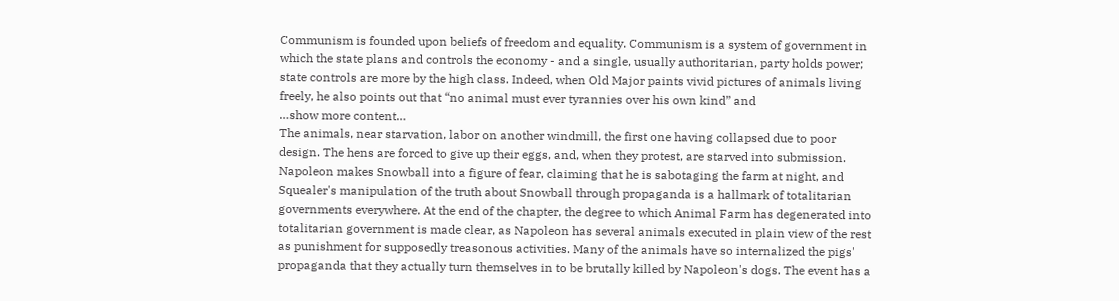Communism is founded upon beliefs of freedom and equality. Communism is a system of government in which the state plans and controls the economy - and a single, usually authoritarian, party holds power; state controls are more by the high class. Indeed, when Old Major paints vivid pictures of animals living freely, he also points out that “no animal must ever tyrannies over his own kind” and
…show more content…
The animals, near starvation, labor on another windmill, the first one having collapsed due to poor design. The hens are forced to give up their eggs, and, when they protest, are starved into submission. Napoleon makes Snowball into a figure of fear, claiming that he is sabotaging the farm at night, and Squealer's manipulation of the truth about Snowball through propaganda is a hallmark of totalitarian governments everywhere. At the end of the chapter, the degree to which Animal Farm has degenerated into totalitarian government is made clear, as Napoleon has several animals executed in plain view of the rest as punishment for supposedly treasonous activities. Many of the animals have so internalized the pigs' propaganda that they actually turn themselves in to be brutally killed by Napoleon's dogs. The event has a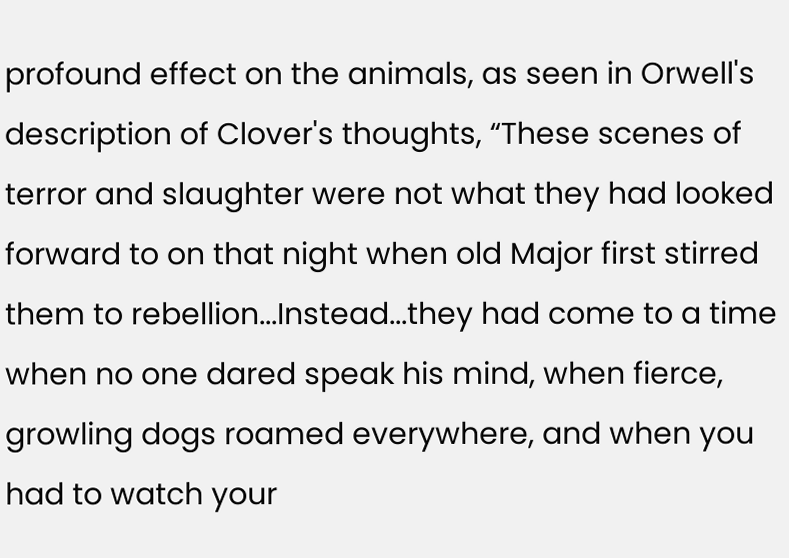profound effect on the animals, as seen in Orwell's description of Clover's thoughts, “These scenes of terror and slaughter were not what they had looked forward to on that night when old Major first stirred them to rebellion...Instead...they had come to a time when no one dared speak his mind, when fierce, growling dogs roamed everywhere, and when you had to watch your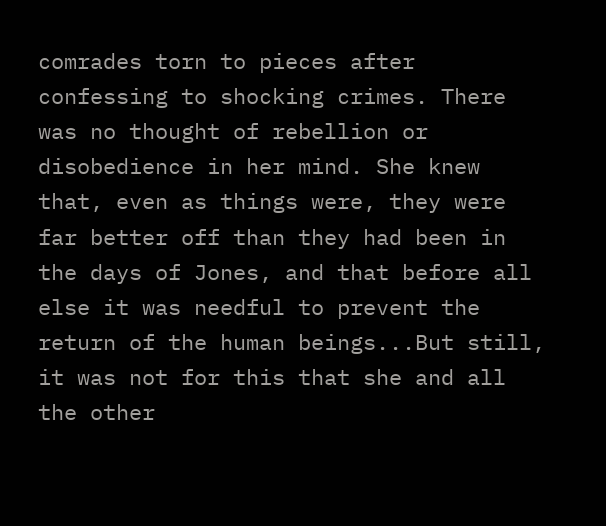comrades torn to pieces after confessing to shocking crimes. There was no thought of rebellion or disobedience in her mind. She knew that, even as things were, they were far better off than they had been in the days of Jones, and that before all else it was needful to prevent the return of the human beings...But still, it was not for this that she and all the other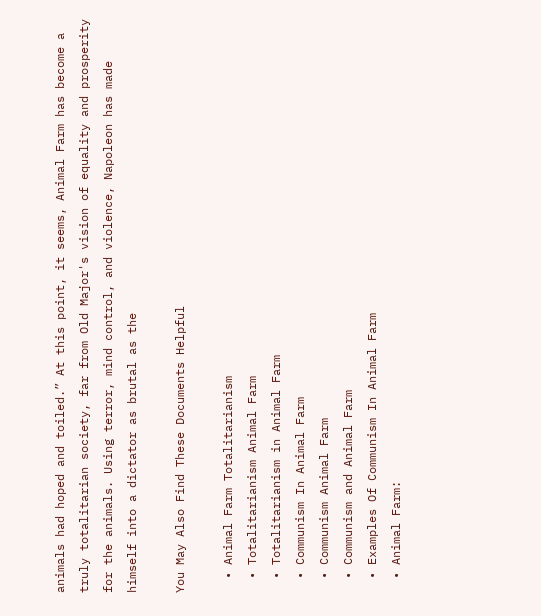animals had hoped and toiled.” At this point, it seems, Animal Farm has become a truly totalitarian society, far from Old Major's vision of equality and prosperity for the animals. Using terror, mind control, and violence, Napoleon has made himself into a dictator as brutal as the

You May Also Find These Documents Helpful

  • Animal Farm Totalitarianism
  • Totalitarianism Animal Farm
  • Totalitarianism in Animal Farm
  • Communism In Animal Farm
  • Communism Animal Farm
  • Communism and Animal Farm
  • Examples Of Communism In Animal Farm
  • Animal Farm: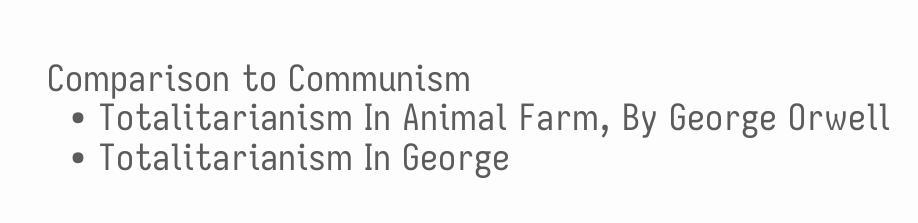Comparison to Communism
  • Totalitarianism In Animal Farm, By George Orwell
  • Totalitarianism In George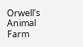Orwell's Animal Farm